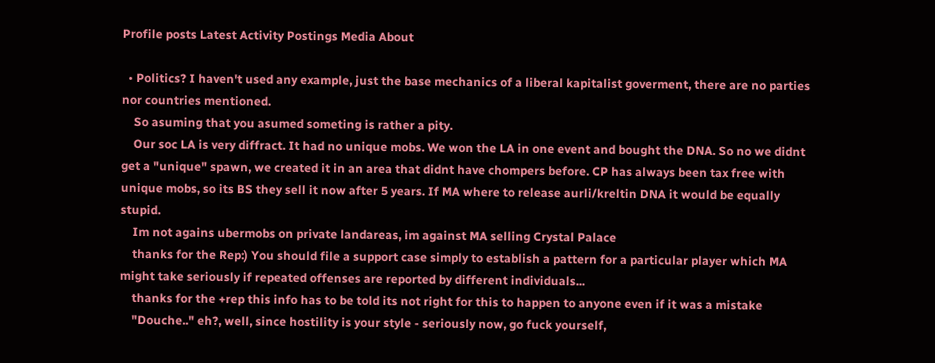Profile posts Latest Activity Postings Media About

  • Politics? I haven't used any example, just the base mechanics of a liberal kapitalist goverment, there are no parties nor countries mentioned.
    So asuming that you asumed someting is rather a pity.
    Our soc LA is very diffract. It had no unique mobs. We won the LA in one event and bought the DNA. So no we didnt get a "unique" spawn, we created it in an area that didnt have chompers before. CP has always been tax free with unique mobs, so its BS they sell it now after 5 years. If MA where to release aurli/kreltin DNA it would be equally stupid.
    Im not agains ubermobs on private landareas, im against MA selling Crystal Palace
    thanks for the Rep:) You should file a support case simply to establish a pattern for a particular player which MA might take seriously if repeated offenses are reported by different individuals...
    thanks for the +rep this info has to be told its not right for this to happen to anyone even if it was a mistake
    "Douche.." eh?, well, since hostility is your style - seriously now, go fuck yourself,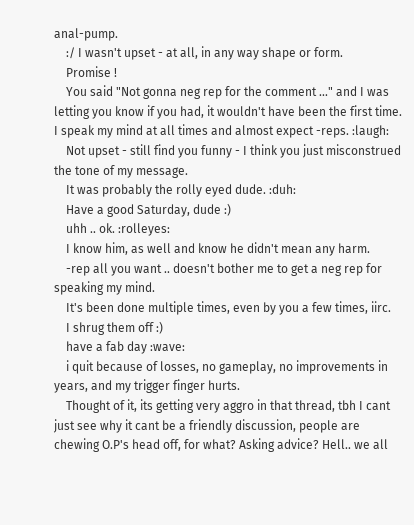anal-pump.
    :/ I wasn't upset - at all, in any way shape or form.
    Promise !
    You said "Not gonna neg rep for the comment ..." and I was letting you know if you had, it wouldn't have been the first time. I speak my mind at all times and almost expect -reps. :laugh:
    Not upset - still find you funny - I think you just misconstrued the tone of my message.
    It was probably the rolly eyed dude. :duh:
    Have a good Saturday, dude :)
    uhh .. ok. :rolleyes:
    I know him, as well and know he didn't mean any harm.
    -rep all you want .. doesn't bother me to get a neg rep for speaking my mind.
    It's been done multiple times, even by you a few times, iirc.
    I shrug them off :)
    have a fab day :wave:
    i quit because of losses, no gameplay, no improvements in years, and my trigger finger hurts.
    Thought of it, its getting very aggro in that thread, tbh I cant just see why it cant be a friendly discussion, people are chewing O.P's head off, for what? Asking advice? Hell.. we all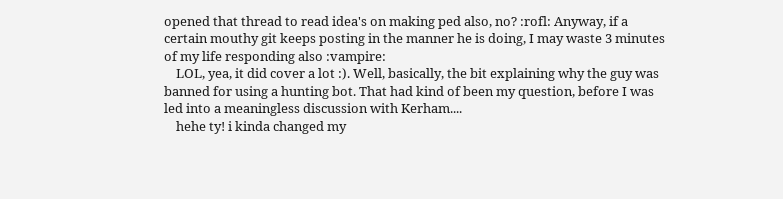opened that thread to read idea's on making ped also, no? :rofl: Anyway, if a certain mouthy git keeps posting in the manner he is doing, I may waste 3 minutes of my life responding also :vampire:
    LOL, yea, it did cover a lot :). Well, basically, the bit explaining why the guy was banned for using a hunting bot. That had kind of been my question, before I was led into a meaningless discussion with Kerham....
    hehe ty! i kinda changed my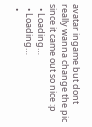avatar ingame but dont really wanna change the pic since it came out so nice :p
  • Loading…
  • Loading…
  •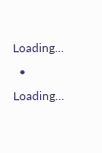Loading…
  • Loading…